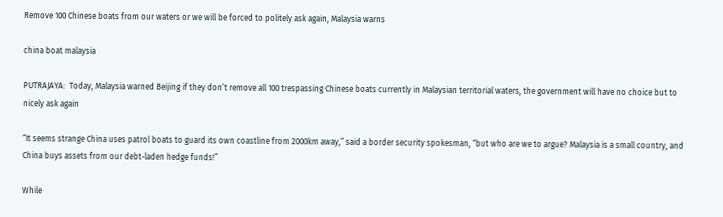Remove 100 Chinese boats from our waters or we will be forced to politely ask again, Malaysia warns

china boat malaysia

PUTRAJAYA:  Today, Malaysia warned Beijing if they don’t remove all 100 trespassing Chinese boats currently in Malaysian territorial waters, the government will have no choice but to nicely ask again

“It seems strange China uses patrol boats to guard its own coastline from 2000km away,” said a border security spokesman, “but who are we to argue? Malaysia is a small country, and China buys assets from our debt-laden hedge funds!”

While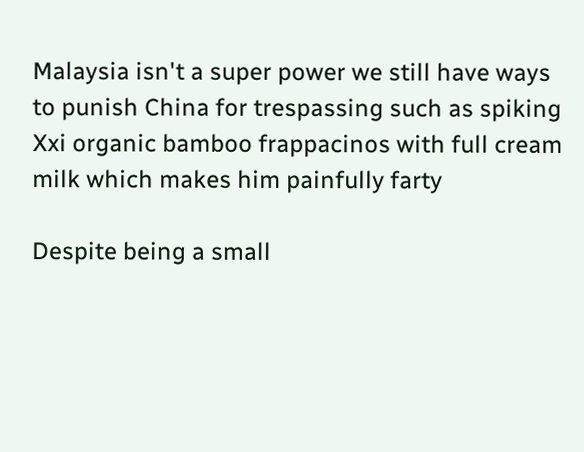Malaysia isn't a super power we still have ways to punish China for trespassing such as spiking Xxi organic bamboo frappacinos with full cream milk which makes him painfully farty

Despite being a small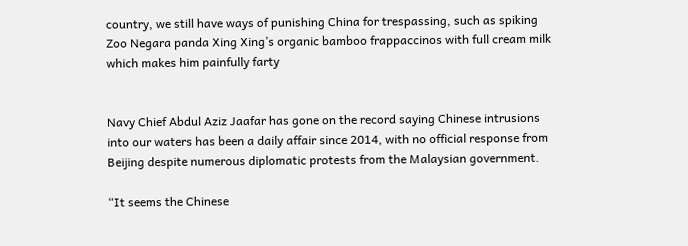country, we still have ways of punishing China for trespassing, such as spiking Zoo Negara panda Xing Xing’s organic bamboo frappaccinos with full cream milk which makes him painfully farty


Navy Chief Abdul Aziz Jaafar has gone on the record saying Chinese intrusions into our waters has been a daily affair since 2014, with no official response from Beijing despite numerous diplomatic protests from the Malaysian government.

“It seems the Chinese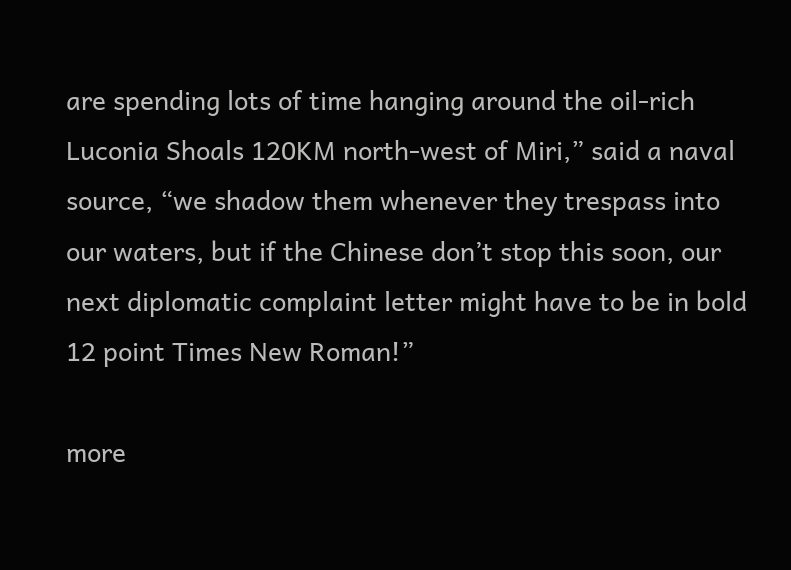are spending lots of time hanging around the oil-rich Luconia Shoals 120KM north-west of Miri,” said a naval source, “we shadow them whenever they trespass into our waters, but if the Chinese don’t stop this soon, our next diplomatic complaint letter might have to be in bold 12 point Times New Roman!”

more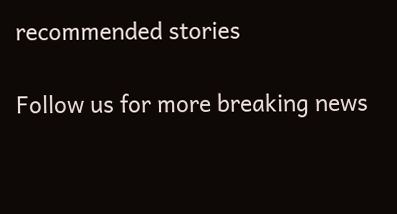recommended stories

Follow us for more breaking news